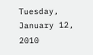Tuesday, January 12, 2010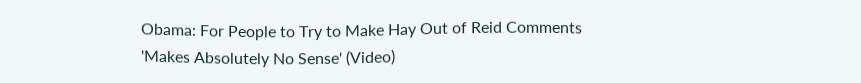Obama: For People to Try to Make Hay Out of Reid Comments 'Makes Absolutely No Sense' (Video)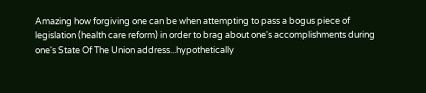Amazing how forgiving one can be when attempting to pass a bogus piece of legislation (health care reform) in order to brag about one's accomplishments during one's State Of The Union address...hypothetically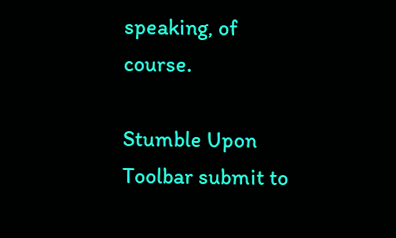speaking, of course.

Stumble Upon Toolbar submit to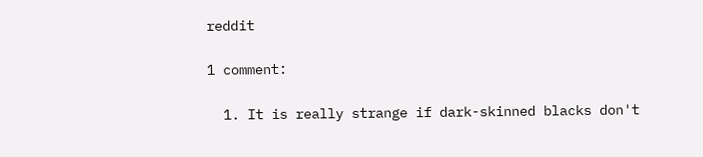reddit

1 comment:

  1. It is really strange if dark-skinned blacks don't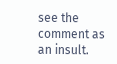see the comment as an insult.